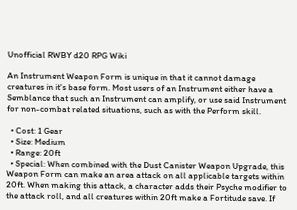Unofficial RWBY d20 RPG Wiki

An Instrument Weapon Form is unique in that it cannot damage creatures in it's base form. Most users of an Instrument either have a Semblance that such an Instrument can amplify, or use said Instrument for non-combat related situations, such as with the Perform skill.

  • Cost: 1 Gear
  • Size: Medium
  • Range: 20ft
  • Special: When combined with the Dust Canister Weapon Upgrade, this Weapon Form can make an area attack on all applicable targets within 20ft. When making this attack, a character adds their Psyche modifier to the attack roll, and all creatures within 20ft make a Fortitude save. If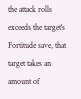the attack rolls exceeds the target's Fortitude save, that target takes an amount of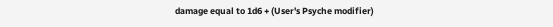damage equal to 1d6 + (User's Psyche modifier)